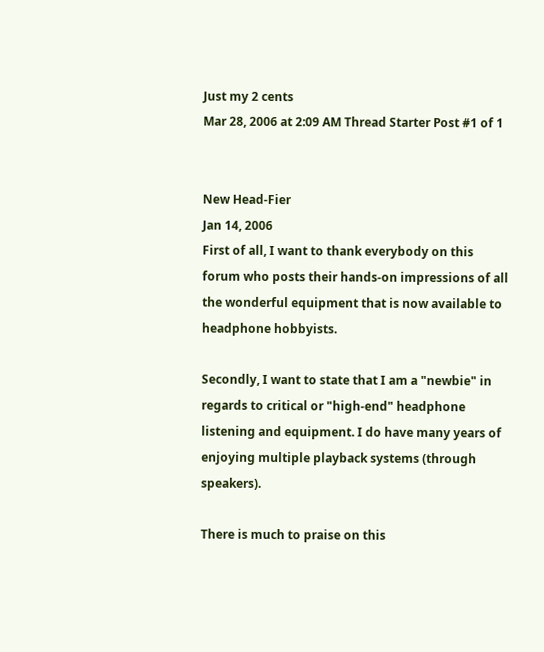Just my 2 cents
Mar 28, 2006 at 2:09 AM Thread Starter Post #1 of 1


New Head-Fier
Jan 14, 2006
First of all, I want to thank everybody on this forum who posts their hands-on impressions of all the wonderful equipment that is now available to headphone hobbyists.

Secondly, I want to state that I am a "newbie" in regards to critical or "high-end" headphone listening and equipment. I do have many years of enjoying multiple playback systems (through speakers).

There is much to praise on this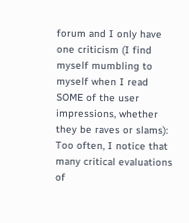forum and I only have one criticism (I find myself mumbling to myself when I read SOME of the user impressions, whether they be raves or slams): Too often, I notice that many critical evaluations of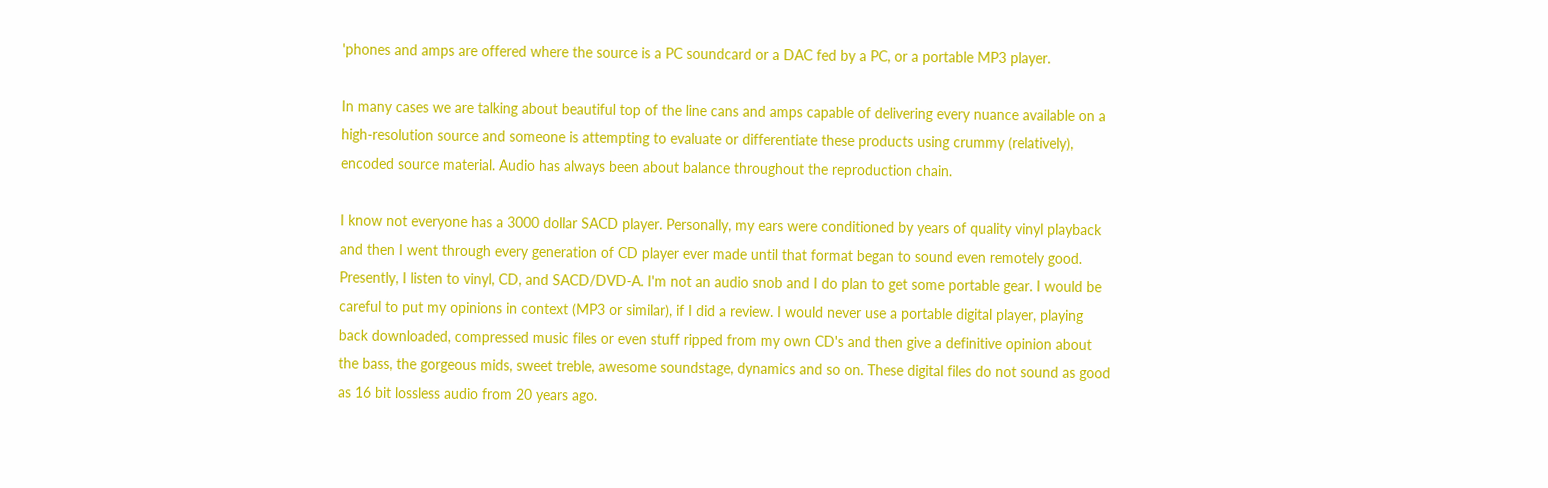'phones and amps are offered where the source is a PC soundcard or a DAC fed by a PC, or a portable MP3 player.

In many cases we are talking about beautiful top of the line cans and amps capable of delivering every nuance available on a high-resolution source and someone is attempting to evaluate or differentiate these products using crummy (relatively), encoded source material. Audio has always been about balance throughout the reproduction chain.

I know not everyone has a 3000 dollar SACD player. Personally, my ears were conditioned by years of quality vinyl playback and then I went through every generation of CD player ever made until that format began to sound even remotely good. Presently, I listen to vinyl, CD, and SACD/DVD-A. I'm not an audio snob and I do plan to get some portable gear. I would be careful to put my opinions in context (MP3 or similar), if I did a review. I would never use a portable digital player, playing back downloaded, compressed music files or even stuff ripped from my own CD's and then give a definitive opinion about the bass, the gorgeous mids, sweet treble, awesome soundstage, dynamics and so on. These digital files do not sound as good as 16 bit lossless audio from 20 years ago.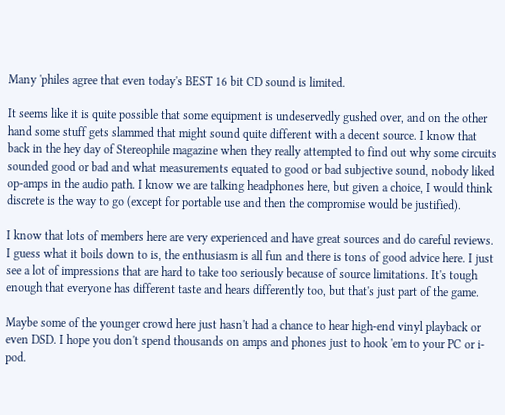Many 'philes agree that even today's BEST 16 bit CD sound is limited.

It seems like it is quite possible that some equipment is undeservedly gushed over, and on the other hand some stuff gets slammed that might sound quite different with a decent source. I know that back in the hey day of Stereophile magazine when they really attempted to find out why some circuits sounded good or bad and what measurements equated to good or bad subjective sound, nobody liked op-amps in the audio path. I know we are talking headphones here, but given a choice, I would think discrete is the way to go (except for portable use and then the compromise would be justified).

I know that lots of members here are very experienced and have great sources and do careful reviews. I guess what it boils down to is, the enthusiasm is all fun and there is tons of good advice here. I just see a lot of impressions that are hard to take too seriously because of source limitations. It's tough enough that everyone has different taste and hears differently too, but that's just part of the game.

Maybe some of the younger crowd here just hasn't had a chance to hear high-end vinyl playback or even DSD. I hope you don't spend thousands on amps and phones just to hook 'em to your PC or i-pod.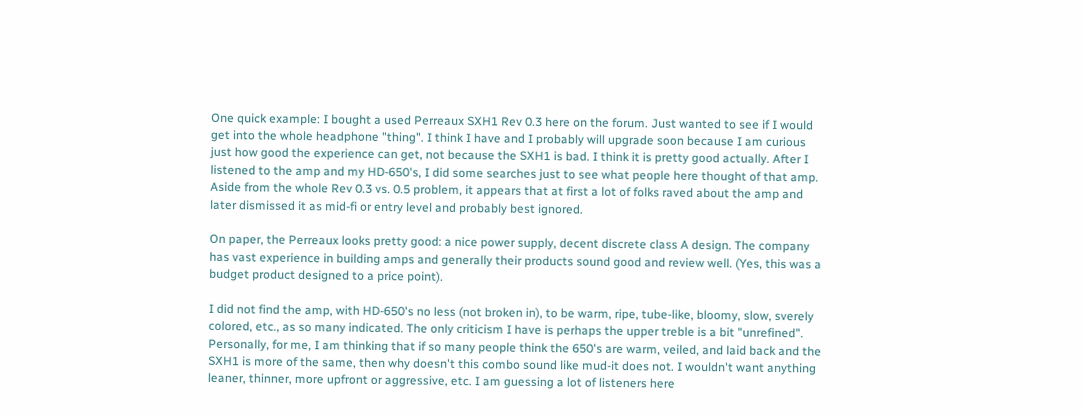One quick example: I bought a used Perreaux SXH1 Rev 0.3 here on the forum. Just wanted to see if I would get into the whole headphone "thing". I think I have and I probably will upgrade soon because I am curious just how good the experience can get, not because the SXH1 is bad. I think it is pretty good actually. After I listened to the amp and my HD-650's, I did some searches just to see what people here thought of that amp. Aside from the whole Rev 0.3 vs. 0.5 problem, it appears that at first a lot of folks raved about the amp and later dismissed it as mid-fi or entry level and probably best ignored.

On paper, the Perreaux looks pretty good: a nice power supply, decent discrete class A design. The company has vast experience in building amps and generally their products sound good and review well. (Yes, this was a budget product designed to a price point).

I did not find the amp, with HD-650's no less (not broken in), to be warm, ripe, tube-like, bloomy, slow, sverely colored, etc., as so many indicated. The only criticism I have is perhaps the upper treble is a bit "unrefined". Personally, for me, I am thinking that if so many people think the 650's are warm, veiled, and laid back and the SXH1 is more of the same, then why doesn't this combo sound like mud-it does not. I wouldn't want anything leaner, thinner, more upfront or aggressive, etc. I am guessing a lot of listeners here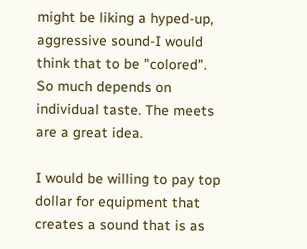might be liking a hyped-up, aggressive sound-I would think that to be "colored". So much depends on individual taste. The meets are a great idea.

I would be willing to pay top dollar for equipment that creates a sound that is as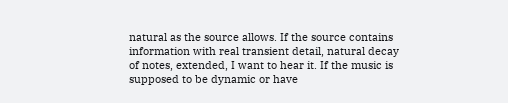natural as the source allows. If the source contains information with real transient detail, natural decay of notes, extended, I want to hear it. If the music is supposed to be dynamic or have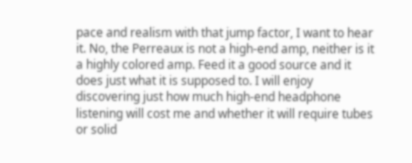pace and realism with that jump factor, I want to hear it. No, the Perreaux is not a high-end amp, neither is it a highly colored amp. Feed it a good source and it does just what it is supposed to. I will enjoy discovering just how much high-end headphone listening will cost me and whether it will require tubes or solid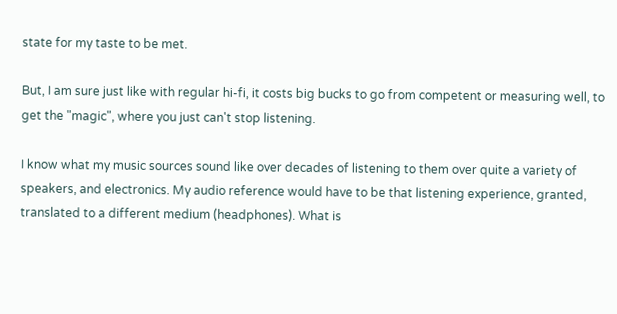state for my taste to be met.

But, I am sure just like with regular hi-fi, it costs big bucks to go from competent or measuring well, to get the "magic", where you just can't stop listening.

I know what my music sources sound like over decades of listening to them over quite a variety of speakers, and electronics. My audio reference would have to be that listening experience, granted, translated to a different medium (headphones). What is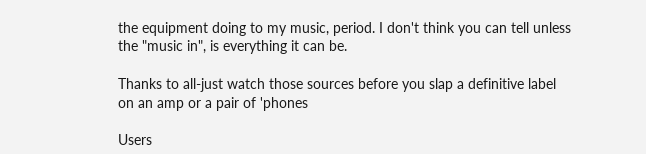the equipment doing to my music, period. I don't think you can tell unless the "music in", is everything it can be.

Thanks to all-just watch those sources before you slap a definitive label on an amp or a pair of 'phones

Users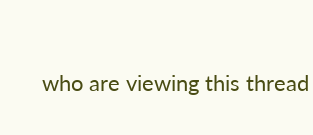who are viewing this thread